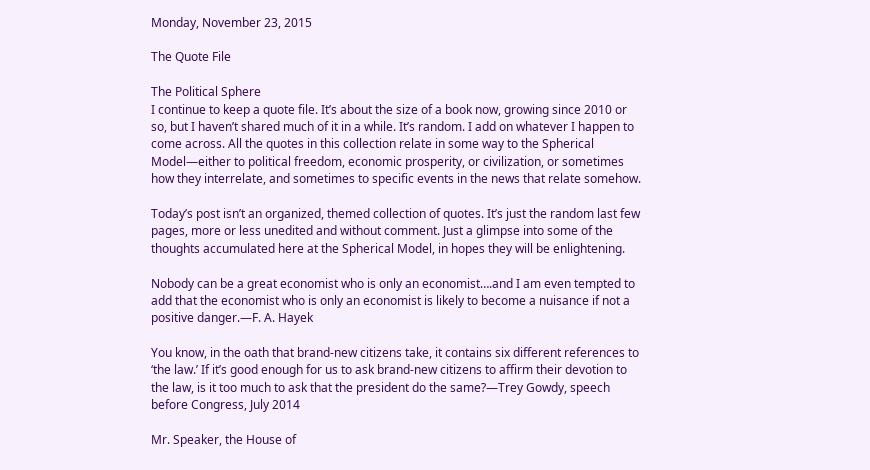Monday, November 23, 2015

The Quote File

The Political Sphere
I continue to keep a quote file. It’s about the size of a book now, growing since 2010 or so, but I haven’t shared much of it in a while. It’s random. I add on whatever I happen to come across. All the quotes in this collection relate in some way to the Spherical Model—either to political freedom, economic prosperity, or civilization, or sometimes how they interrelate, and sometimes to specific events in the news that relate somehow.

Today’s post isn’t an organized, themed collection of quotes. It’s just the random last few pages, more or less unedited and without comment. Just a glimpse into some of the thoughts accumulated here at the Spherical Model, in hopes they will be enlightening.

Nobody can be a great economist who is only an economist….and I am even tempted to add that the economist who is only an economist is likely to become a nuisance if not a positive danger.—F. A. Hayek

You know, in the oath that brand-new citizens take, it contains six different references to ‘the law.’ If it’s good enough for us to ask brand-new citizens to affirm their devotion to the law, is it too much to ask that the president do the same?—Trey Gowdy, speech before Congress, July 2014

Mr. Speaker, the House of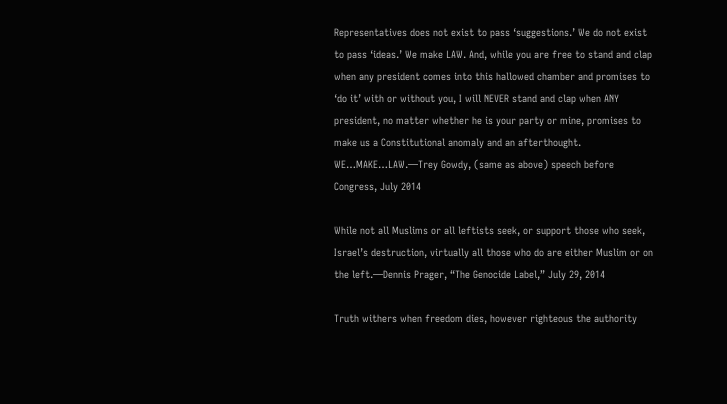Representatives does not exist to pass ‘suggestions.’ We do not exist to pass ‘ideas.’ We make LAW. And, while you are free to stand and clap when any president comes into this hallowed chamber and promises to ‘do it’ with or without you, I will NEVER stand and clap when ANY president, no matter whether he is your party or mine, promises to  make us a Constitutional anomaly and an afterthought. WE…MAKE…LAW.—Trey Gowdy, (same as above) speech before Congress, July 2014

While not all Muslims or all leftists seek, or support those who seek, Israel’s destruction, virtually all those who do are either Muslim or on the left.—Dennis Prager, “The Genocide Label,” July 29, 2014

Truth withers when freedom dies, however righteous the authority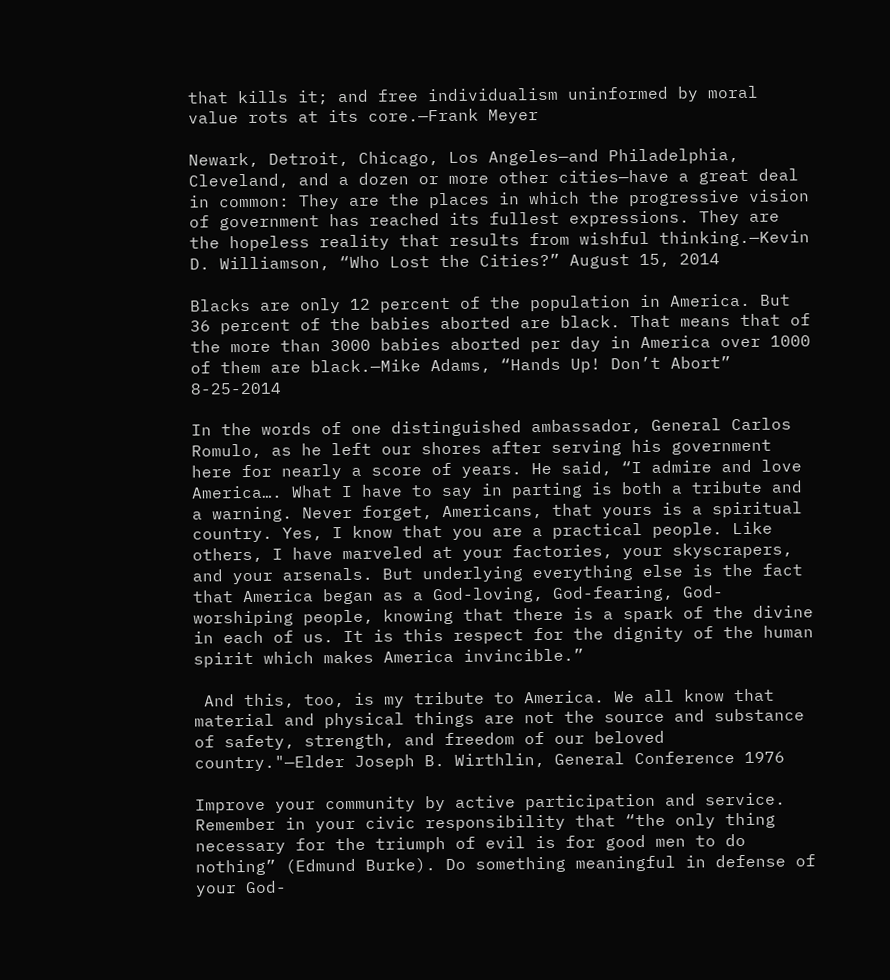that kills it; and free individualism uninformed by moral value rots at its core.—Frank Meyer

Newark, Detroit, Chicago, Los Angeles—and Philadelphia, Cleveland, and a dozen or more other cities—have a great deal in common: They are the places in which the progressive vision of government has reached its fullest expressions. They are the hopeless reality that results from wishful thinking.—Kevin D. Williamson, “Who Lost the Cities?” August 15, 2014

Blacks are only 12 percent of the population in America. But 36 percent of the babies aborted are black. That means that of the more than 3000 babies aborted per day in America over 1000 of them are black.—Mike Adams, “Hands Up! Don’t Abort” 8-25-2014

In the words of one distinguished ambassador, General Carlos Romulo, as he left our shores after serving his government here for nearly a score of years. He said, “I admire and love America…. What I have to say in parting is both a tribute and a warning. Never forget, Americans, that yours is a spiritual country. Yes, I know that you are a practical people. Like others, I have marveled at your factories, your skyscrapers, and your arsenals. But underlying everything else is the fact that America began as a God-loving, God-fearing, God-worshiping people, knowing that there is a spark of the divine in each of us. It is this respect for the dignity of the human spirit which makes America invincible.”

 And this, too, is my tribute to America. We all know that material and physical things are not the source and substance of safety, strength, and freedom of our beloved country."—Elder Joseph B. Wirthlin, General Conference 1976

Improve your community by active participation and service. Remember in your civic responsibility that “the only thing necessary for the triumph of evil is for good men to do nothing” (Edmund Burke). Do something meaningful in defense of your God-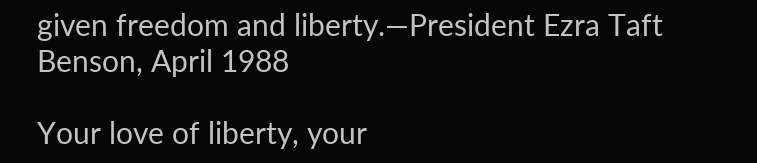given freedom and liberty.—President Ezra Taft Benson, April 1988

Your love of liberty, your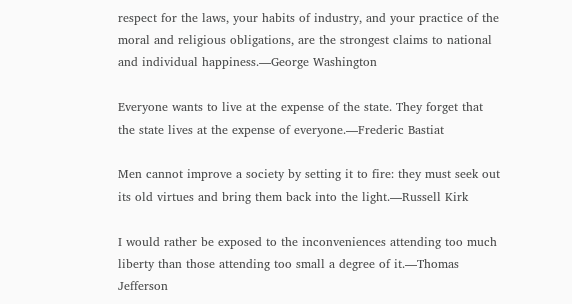respect for the laws, your habits of industry, and your practice of the moral and religious obligations, are the strongest claims to national and individual happiness.—George Washington

Everyone wants to live at the expense of the state. They forget that the state lives at the expense of everyone.—Frederic Bastiat

Men cannot improve a society by setting it to fire: they must seek out its old virtues and bring them back into the light.—Russell Kirk

I would rather be exposed to the inconveniences attending too much liberty than those attending too small a degree of it.—Thomas Jefferson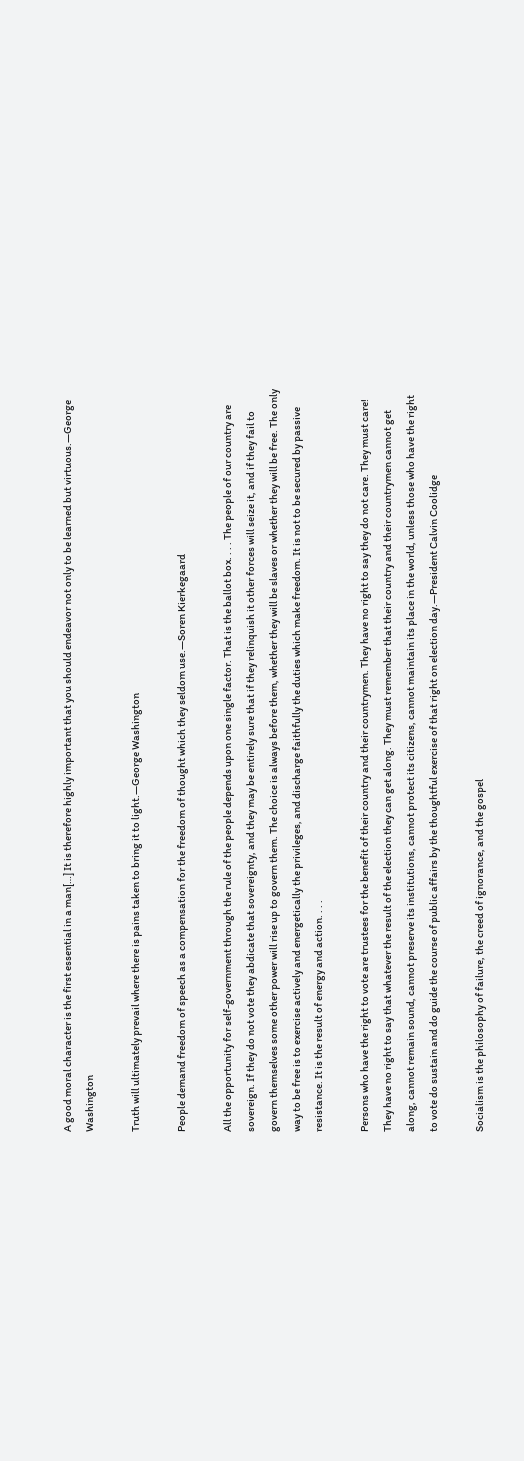A good moral character is the first essential in a man[…] It is therefore highly important that you should endeavor not only to be learned but virtuous.—George Washington

Truth will ultimately prevail where there is pains taken to bring it to light.—George Washington

People demand freedom of speech as a compensation for the freedom of thought which they seldom use.—Soren Kierkegaard

All the opportunity for self-government through the rule of the people depends upon one single factor. That is the ballot box. . . . The people of our country are sovereign. If they do not vote they abdicate that sovereignty, and they may be entirely sure that if they relinquish it other forces will seize it, and if they fail to govern themselves some other power will rise up to govern them. The choice is always before them, whether they will be slaves or whether they will be free. The only way to be free is to exercise actively and energetically the privileges, and discharge faithfully the duties which make freedom. It is not to be secured by passive resistance. It is the result of energy and action. . . .

Persons who have the right to vote are trustees for the benefit of their country and their countrymen. They have no right to say they do not care. They must care! They have no right to say that whatever the result of the election they can get along. They must remember that their country and their countrymen cannot get along, cannot remain sound, cannot preserve its institutions, cannot protect its citizens, cannot maintain its place in the world, unless those who have the right to vote do sustain and do guide the course of public affairs by the thoughtful exercise of that right on election day.—President Calvin Coolidge

Socialism is the philosophy of failure, the creed of ignorance, and the gospel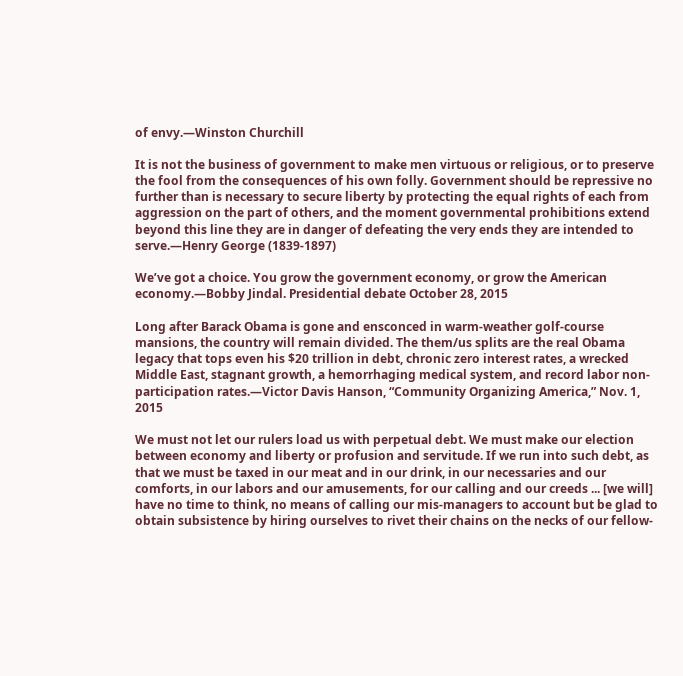of envy.—Winston Churchill

It is not the business of government to make men virtuous or religious, or to preserve the fool from the consequences of his own folly. Government should be repressive no further than is necessary to secure liberty by protecting the equal rights of each from aggression on the part of others, and the moment governmental prohibitions extend beyond this line they are in danger of defeating the very ends they are intended to serve.—Henry George (1839-1897)

We’ve got a choice. You grow the government economy, or grow the American economy.—Bobby Jindal. Presidential debate October 28, 2015

Long after Barack Obama is gone and ensconced in warm-weather golf-course mansions, the country will remain divided. The them/us splits are the real Obama legacy that tops even his $20 trillion in debt, chronic zero interest rates, a wrecked Middle East, stagnant growth, a hemorrhaging medical system, and record labor non-participation rates.—Victor Davis Hanson, “Community Organizing America,” Nov. 1, 2015

We must not let our rulers load us with perpetual debt. We must make our election between economy and liberty or profusion and servitude. If we run into such debt, as that we must be taxed in our meat and in our drink, in our necessaries and our comforts, in our labors and our amusements, for our calling and our creeds ... [we will] have no time to think, no means of calling our mis-managers to account but be glad to obtain subsistence by hiring ourselves to rivet their chains on the necks of our fellow-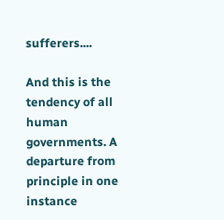sufferers....

And this is the tendency of all human governments. A departure from principle in one instance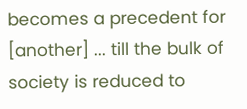becomes a precedent for [another] ... till the bulk of society is reduced to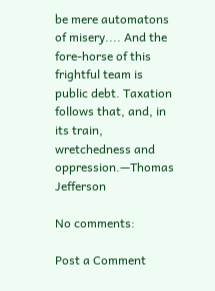be mere automatons of misery.... And the fore-horse of this frightful team is public debt. Taxation follows that, and, in its train, wretchedness and oppression.—Thomas Jefferson

No comments:

Post a Comment